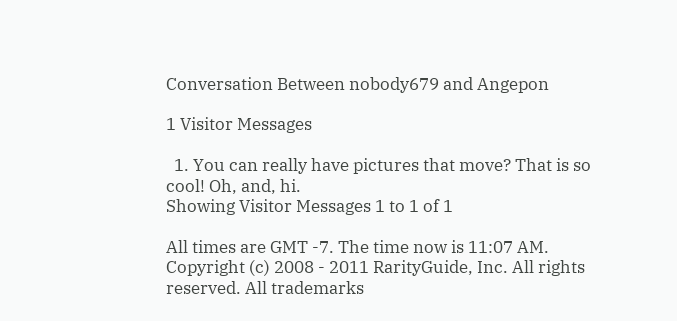Conversation Between nobody679 and Angepon

1 Visitor Messages

  1. You can really have pictures that move? That is so cool! Oh, and, hi.
Showing Visitor Messages 1 to 1 of 1

All times are GMT -7. The time now is 11:07 AM. Copyright (c) 2008 - 2011 RarityGuide, Inc. All rights reserved. All trademarks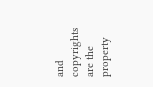and copyrights are the property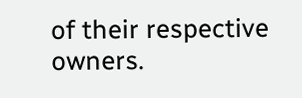of their respective owners.